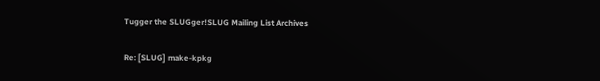Tugger the SLUGger!SLUG Mailing List Archives

Re: [SLUG] make-kpkg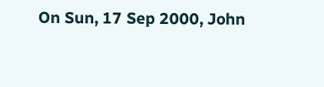On Sun, 17 Sep 2000, John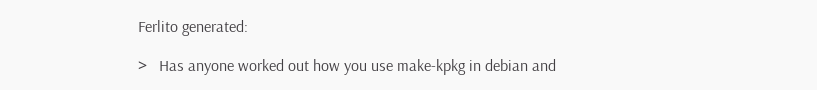Ferlito generated:

>   Has anyone worked out how you use make-kpkg in debian and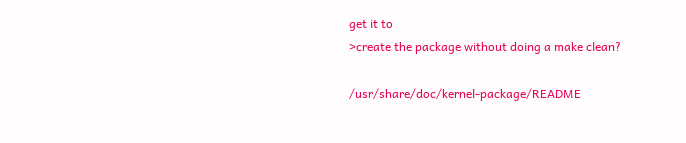get it to
>create the package without doing a make clean?

/usr/share/doc/kernel-package/README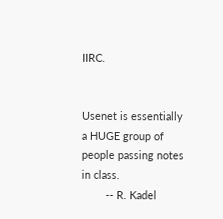IIRC.


Usenet is essentially a HUGE group of people passing notes in class.
        -- R. Kadel